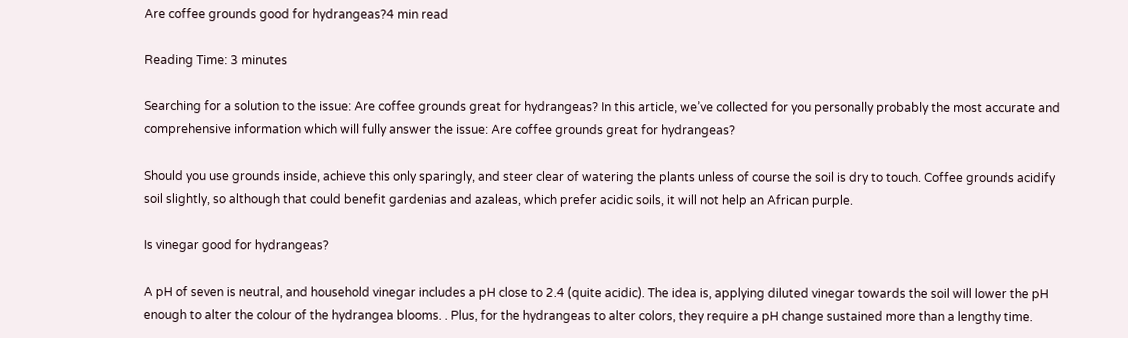Are coffee grounds good for hydrangeas?4 min read

Reading Time: 3 minutes

Searching for a solution to the issue: Are coffee grounds great for hydrangeas? In this article, we’ve collected for you personally probably the most accurate and comprehensive information which will fully answer the issue: Are coffee grounds great for hydrangeas?

Should you use grounds inside, achieve this only sparingly, and steer clear of watering the plants unless of course the soil is dry to touch. Coffee grounds acidify soil slightly, so although that could benefit gardenias and azaleas, which prefer acidic soils, it will not help an African purple.

Is vinegar good for hydrangeas?

A pH of seven is neutral, and household vinegar includes a pH close to 2.4 (quite acidic). The idea is, applying diluted vinegar towards the soil will lower the pH enough to alter the colour of the hydrangea blooms. . Plus, for the hydrangeas to alter colors, they require a pH change sustained more than a lengthy time.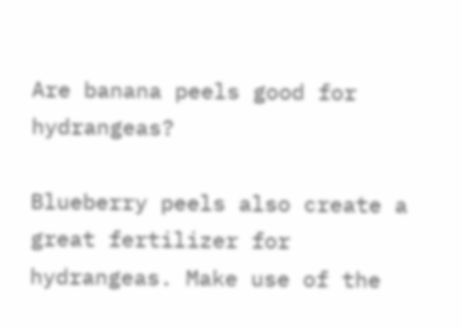Are banana peels good for hydrangeas?

Blueberry peels also create a great fertilizer for hydrangeas. Make use of the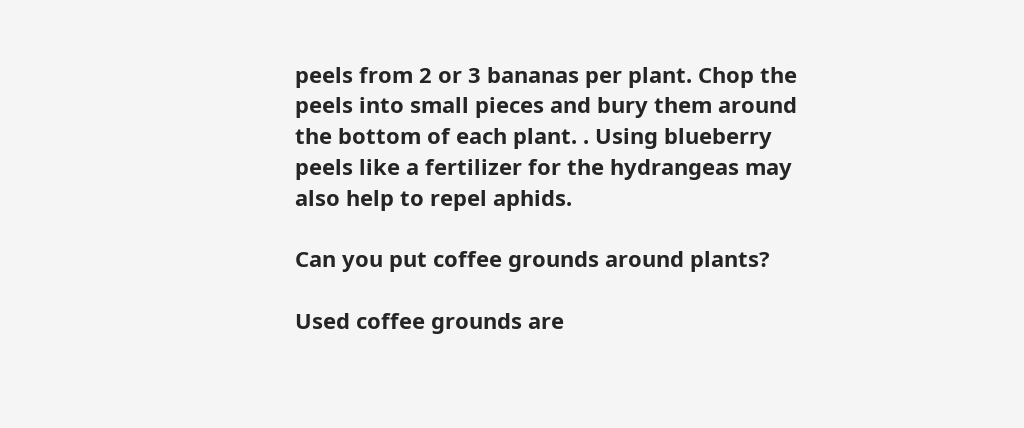peels from 2 or 3 bananas per plant. Chop the peels into small pieces and bury them around the bottom of each plant. . Using blueberry peels like a fertilizer for the hydrangeas may also help to repel aphids.

Can you put coffee grounds around plants?

Used coffee grounds are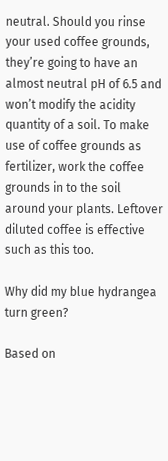neutral. Should you rinse your used coffee grounds, they’re going to have an almost neutral pH of 6.5 and won’t modify the acidity quantity of a soil. To make use of coffee grounds as fertilizer, work the coffee grounds in to the soil around your plants. Leftover diluted coffee is effective such as this too.

Why did my blue hydrangea turn green?

Based on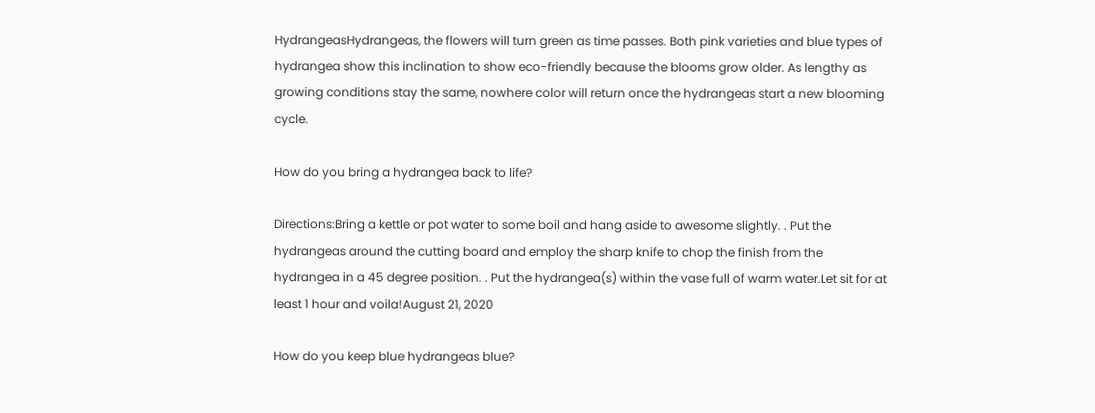HydrangeasHydrangeas, the flowers will turn green as time passes. Both pink varieties and blue types of hydrangea show this inclination to show eco-friendly because the blooms grow older. As lengthy as growing conditions stay the same, nowhere color will return once the hydrangeas start a new blooming cycle.

How do you bring a hydrangea back to life?

Directions:Bring a kettle or pot water to some boil and hang aside to awesome slightly. . Put the hydrangeas around the cutting board and employ the sharp knife to chop the finish from the hydrangea in a 45 degree position. . Put the hydrangea(s) within the vase full of warm water.Let sit for at least 1 hour and voila!August 21, 2020

How do you keep blue hydrangeas blue?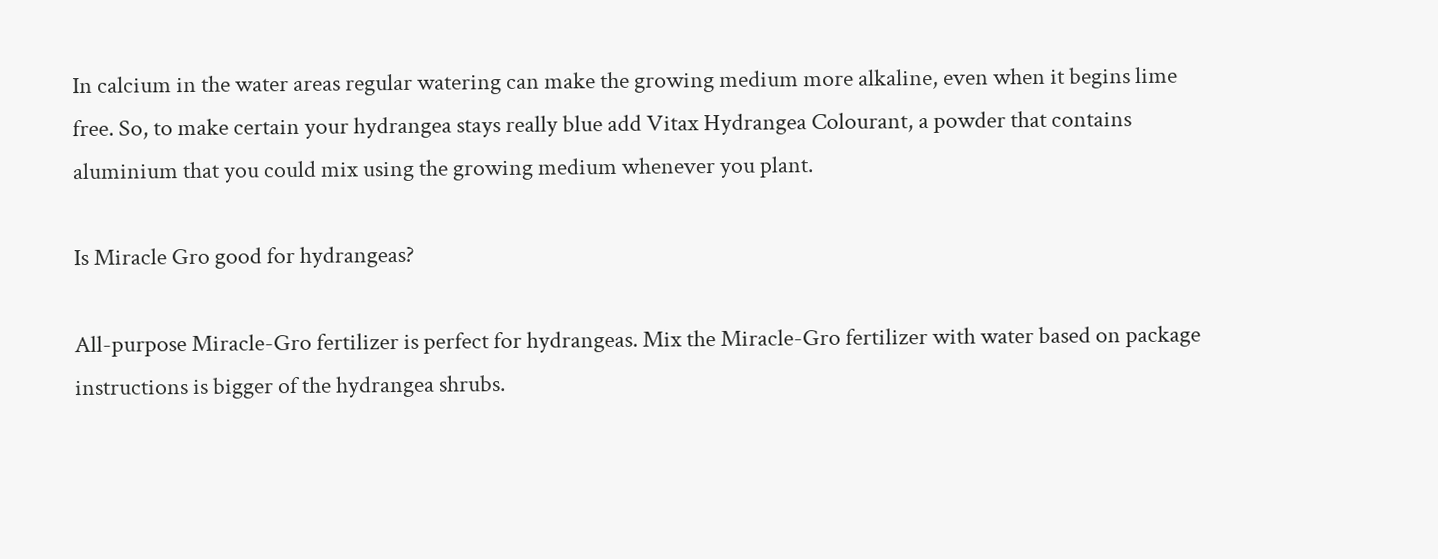In calcium in the water areas regular watering can make the growing medium more alkaline, even when it begins lime free. So, to make certain your hydrangea stays really blue add Vitax Hydrangea Colourant, a powder that contains aluminium that you could mix using the growing medium whenever you plant.

Is Miracle Gro good for hydrangeas?

All-purpose Miracle-Gro fertilizer is perfect for hydrangeas. Mix the Miracle-Gro fertilizer with water based on package instructions is bigger of the hydrangea shrubs.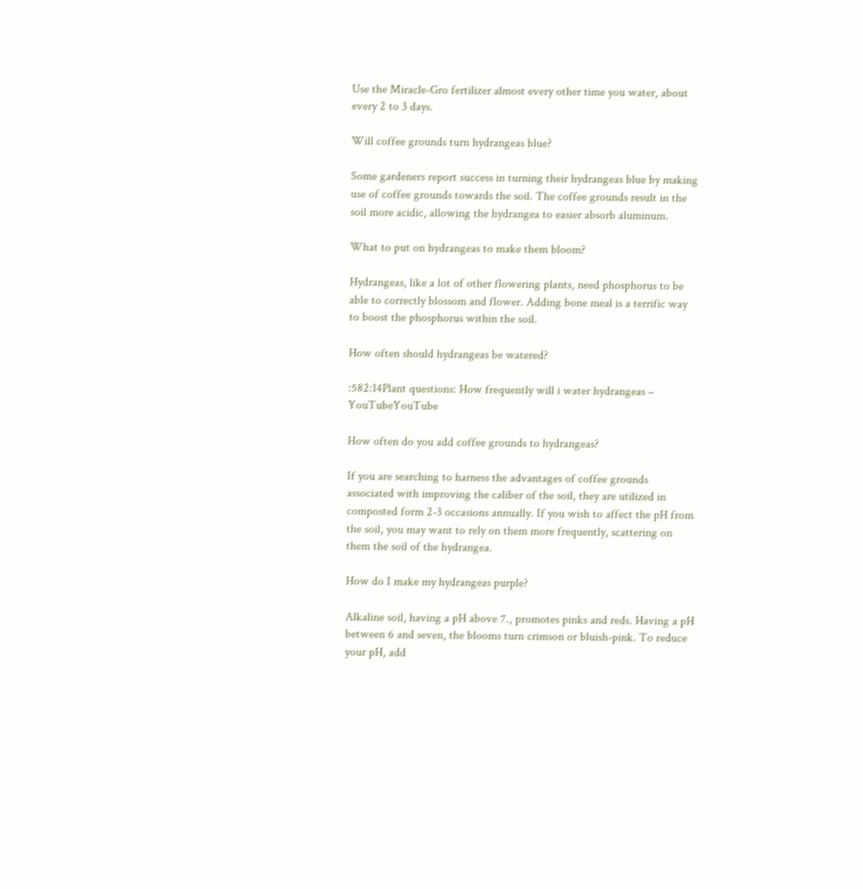Use the Miracle-Gro fertilizer almost every other time you water, about every 2 to 3 days.

Will coffee grounds turn hydrangeas blue?

Some gardeners report success in turning their hydrangeas blue by making use of coffee grounds towards the soil. The coffee grounds result in the soil more acidic, allowing the hydrangea to easier absorb aluminum.

What to put on hydrangeas to make them bloom?

Hydrangeas, like a lot of other flowering plants, need phosphorus to be able to correctly blossom and flower. Adding bone meal is a terrific way to boost the phosphorus within the soil.

How often should hydrangeas be watered?

:582:14Plant questions: How frequently will i water hydrangeas – YouTubeYouTube

How often do you add coffee grounds to hydrangeas?

If you are searching to harness the advantages of coffee grounds associated with improving the caliber of the soil, they are utilized in composted form 2-3 occasions annually. If you wish to affect the pH from the soil, you may want to rely on them more frequently, scattering on them the soil of the hydrangea.

How do I make my hydrangeas purple?

Alkaline soil, having a pH above 7., promotes pinks and reds. Having a pH between 6 and seven, the blooms turn crimson or bluish-pink. To reduce your pH, add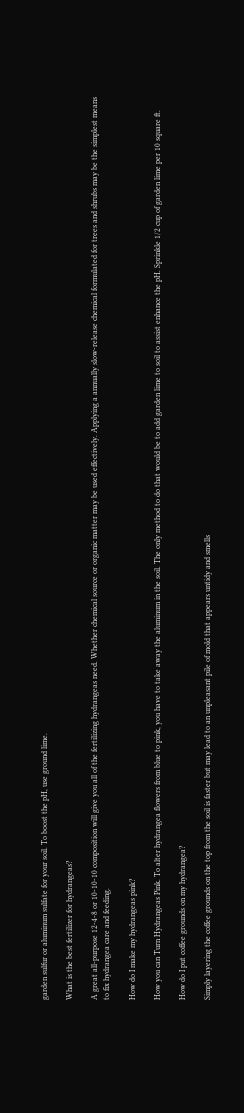garden sulfur or aluminum sulfate for your soil. To boost the pH, use ground lime.

What is the best fertilizer for hydrangeas?

A great all-purpose 12-4-8 or 10-10-10 composition will give you all of the fertilizing hydrangeas need. Whether chemical source or organic matter may be used effectively. Applying a annually slow-release chemical formulated for trees and shrubs may be the simplest means to fix hydrangea care and feeding.

How do I make my hydrangeas pink?

How you can Turn Hydrangeas Pink. To alter hydrangea flowers from blue to pink, you have to take away the aluminum in the soil. The only method to do that would be to add garden lime to soil to assist enhance the pH. Sprinkle 1/2 cup of garden lime per 10 square ft.

How do I put coffee grounds on my hydrangea?

Simply layering the coffee grounds on the top from the soil is faster but may lead to an unpleasant pile of mold that appears untidy and smells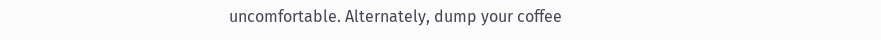uncomfortable. Alternately, dump your coffee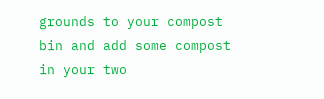grounds to your compost bin and add some compost in your two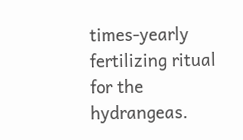times-yearly fertilizing ritual for the hydrangeas.